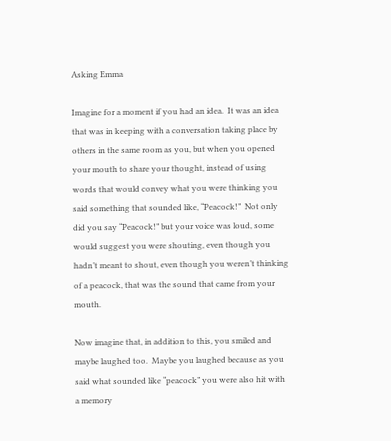Asking Emma

Imagine for a moment if you had an idea.  It was an idea that was in keeping with a conversation taking place by others in the same room as you, but when you opened your mouth to share your thought, instead of using words that would convey what you were thinking you said something that sounded like, “Peacock!”  Not only did you say “Peacock!” but your voice was loud, some would suggest you were shouting, even though you hadn’t meant to shout, even though you weren’t thinking of a peacock, that was the sound that came from your mouth.

Now imagine that, in addition to this, you smiled and maybe laughed too.  Maybe you laughed because as you said what sounded like “peacock” you were also hit with a memory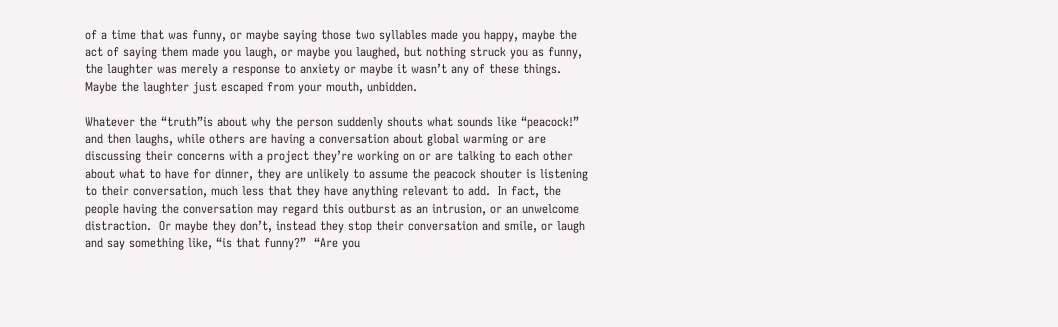of a time that was funny, or maybe saying those two syllables made you happy, maybe the act of saying them made you laugh, or maybe you laughed, but nothing struck you as funny, the laughter was merely a response to anxiety or maybe it wasn’t any of these things.  Maybe the laughter just escaped from your mouth, unbidden.

Whatever the “truth”is about why the person suddenly shouts what sounds like “peacock!” and then laughs, while others are having a conversation about global warming or are discussing their concerns with a project they’re working on or are talking to each other about what to have for dinner, they are unlikely to assume the peacock shouter is listening to their conversation, much less that they have anything relevant to add.  In fact, the people having the conversation may regard this outburst as an intrusion, or an unwelcome distraction.  Or maybe they don’t, instead they stop their conversation and smile, or laugh and say something like, “is that funny?”  “Are you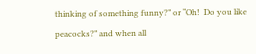thinking of something funny?” or “Oh!  Do you like peacocks?” and when all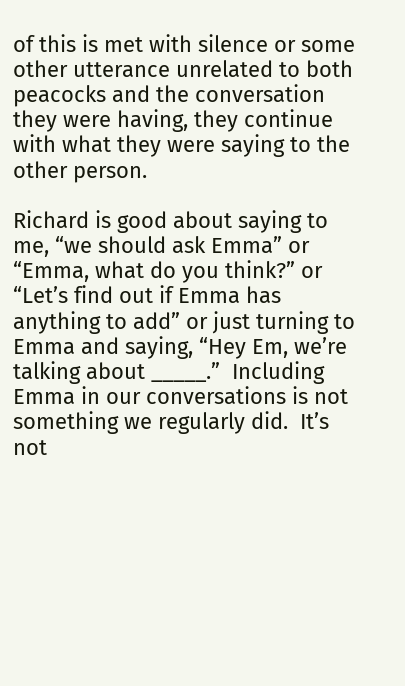of this is met with silence or some other utterance unrelated to both peacocks and the conversation they were having, they continue  with what they were saying to the other person.

Richard is good about saying to me, “we should ask Emma” or “Emma, what do you think?” or “Let’s find out if Emma has anything to add” or just turning to Emma and saying, “Hey Em, we’re talking about _____.”  Including Emma in our conversations is not something we regularly did.  It’s not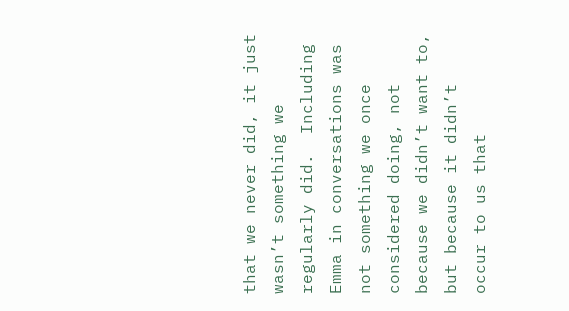that we never did, it just wasn’t something we regularly did.  Including Emma in conversations was not something we once considered doing, not because we didn’t want to, but because it didn’t occur to us that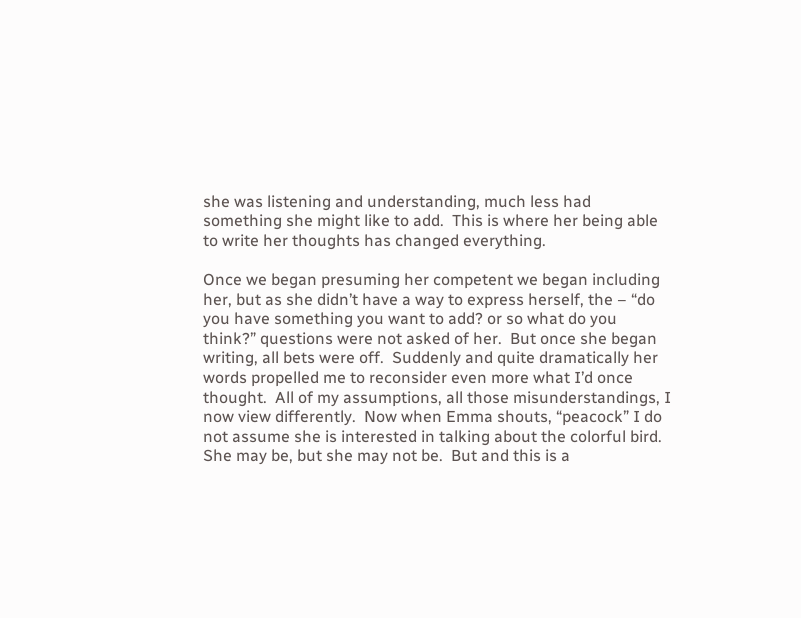she was listening and understanding, much less had something she might like to add.  This is where her being able to write her thoughts has changed everything.

Once we began presuming her competent we began including her, but as she didn’t have a way to express herself, the – “do you have something you want to add? or so what do you think?” questions were not asked of her.  But once she began writing, all bets were off.  Suddenly and quite dramatically her words propelled me to reconsider even more what I’d once thought.  All of my assumptions, all those misunderstandings, I now view differently.  Now when Emma shouts, “peacock” I do not assume she is interested in talking about the colorful bird.  She may be, but she may not be.  But and this is a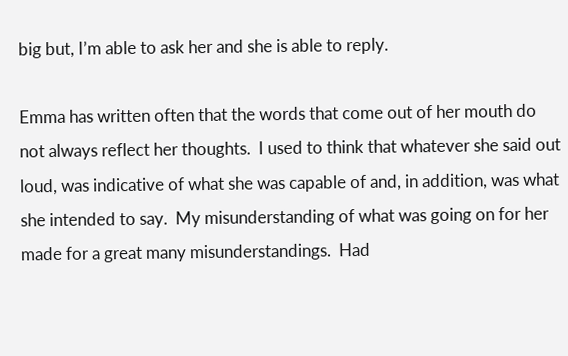big but, I’m able to ask her and she is able to reply.

Emma has written often that the words that come out of her mouth do not always reflect her thoughts.  I used to think that whatever she said out loud, was indicative of what she was capable of and, in addition, was what she intended to say.  My misunderstanding of what was going on for her made for a great many misunderstandings.  Had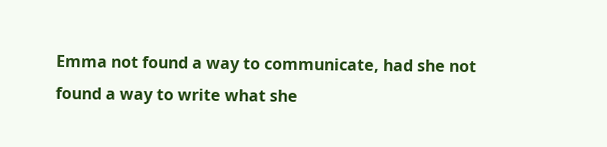Emma not found a way to communicate, had she not found a way to write what she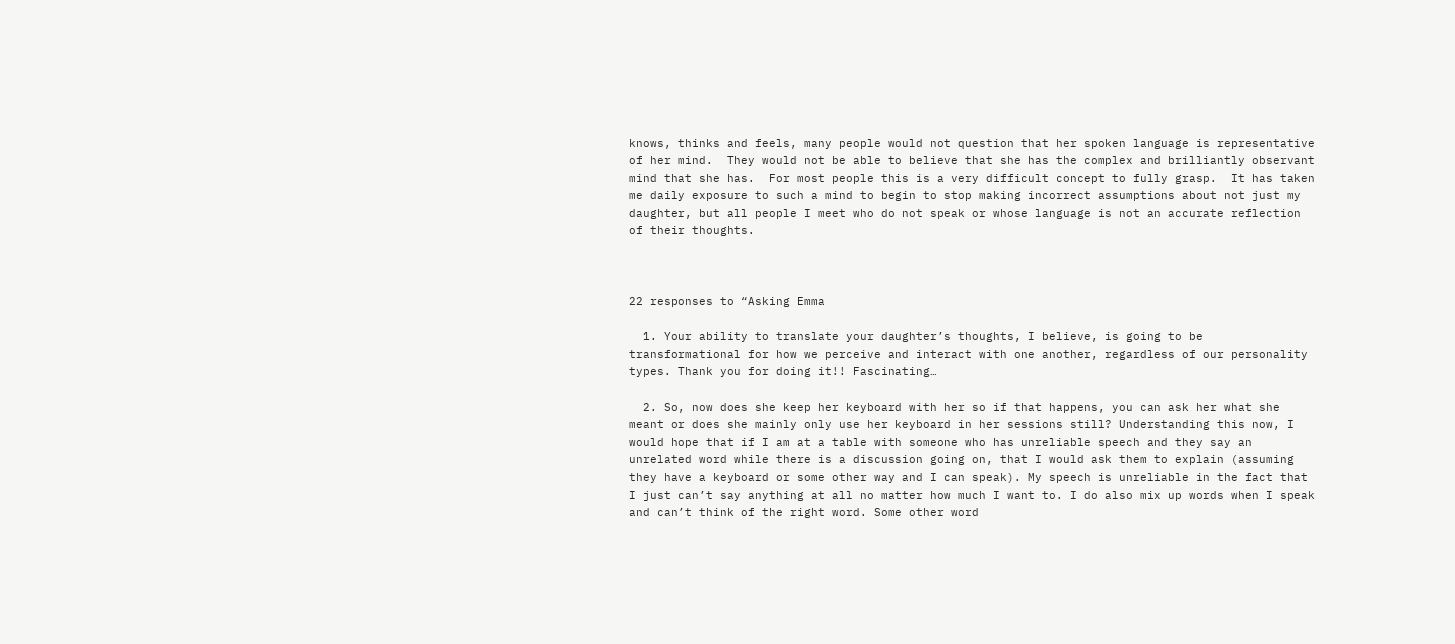knows, thinks and feels, many people would not question that her spoken language is representative of her mind.  They would not be able to believe that she has the complex and brilliantly observant mind that she has.  For most people this is a very difficult concept to fully grasp.  It has taken me daily exposure to such a mind to begin to stop making incorrect assumptions about not just my daughter, but all people I meet who do not speak or whose language is not an accurate reflection of their thoughts.



22 responses to “Asking Emma

  1. Your ability to translate your daughter’s thoughts, I believe, is going to be transformational for how we perceive and interact with one another, regardless of our personality types. Thank you for doing it!! Fascinating…

  2. So, now does she keep her keyboard with her so if that happens, you can ask her what she meant or does she mainly only use her keyboard in her sessions still? Understanding this now, I would hope that if I am at a table with someone who has unreliable speech and they say an unrelated word while there is a discussion going on, that I would ask them to explain (assuming they have a keyboard or some other way and I can speak). My speech is unreliable in the fact that I just can’t say anything at all no matter how much I want to. I do also mix up words when I speak and can’t think of the right word. Some other word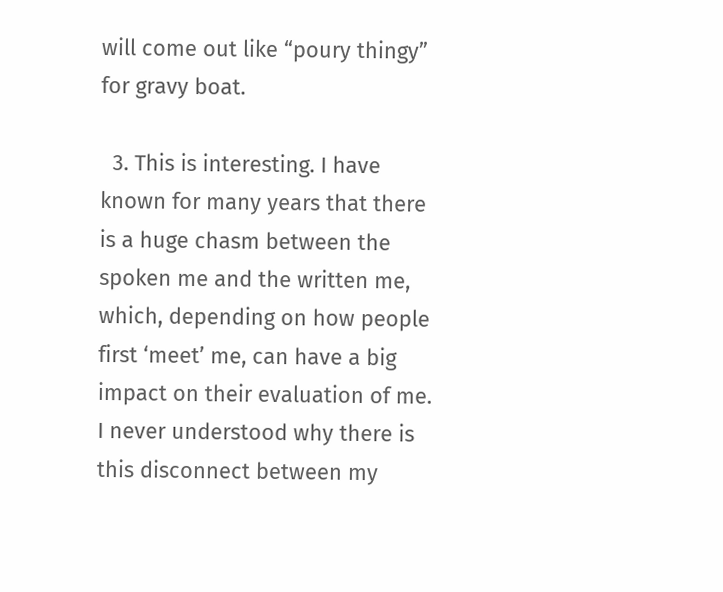will come out like “poury thingy” for gravy boat.

  3. This is interesting. I have known for many years that there is a huge chasm between the spoken me and the written me, which, depending on how people first ‘meet’ me, can have a big impact on their evaluation of me. I never understood why there is this disconnect between my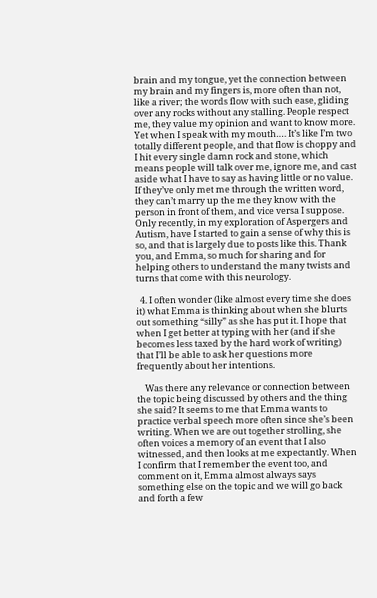brain and my tongue, yet the connection between my brain and my fingers is, more often than not, like a river; the words flow with such ease, gliding over any rocks without any stalling. People respect me, they value my opinion and want to know more. Yet when I speak with my mouth…. It’s like I’m two totally different people, and that flow is choppy and I hit every single damn rock and stone, which means people will talk over me, ignore me, and cast aside what I have to say as having little or no value. If they’ve only met me through the written word, they can’t marry up the me they know with the person in front of them, and vice versa I suppose. Only recently, in my exploration of Aspergers and Autism, have I started to gain a sense of why this is so, and that is largely due to posts like this. Thank you, and Emma, so much for sharing and for helping others to understand the many twists and turns that come with this neurology.

  4. I often wonder (like almost every time she does it) what Emma is thinking about when she blurts out something “silly” as she has put it. I hope that when I get better at typing with her (and if she becomes less taxed by the hard work of writing) that I’ll be able to ask her questions more frequently about her intentions.

    Was there any relevance or connection between the topic being discussed by others and the thing she said? It seems to me that Emma wants to practice verbal speech more often since she’s been writing. When we are out together strolling, she often voices a memory of an event that I also witnessed, and then looks at me expectantly. When I confirm that I remember the event too, and comment on it, Emma almost always says something else on the topic and we will go back and forth a few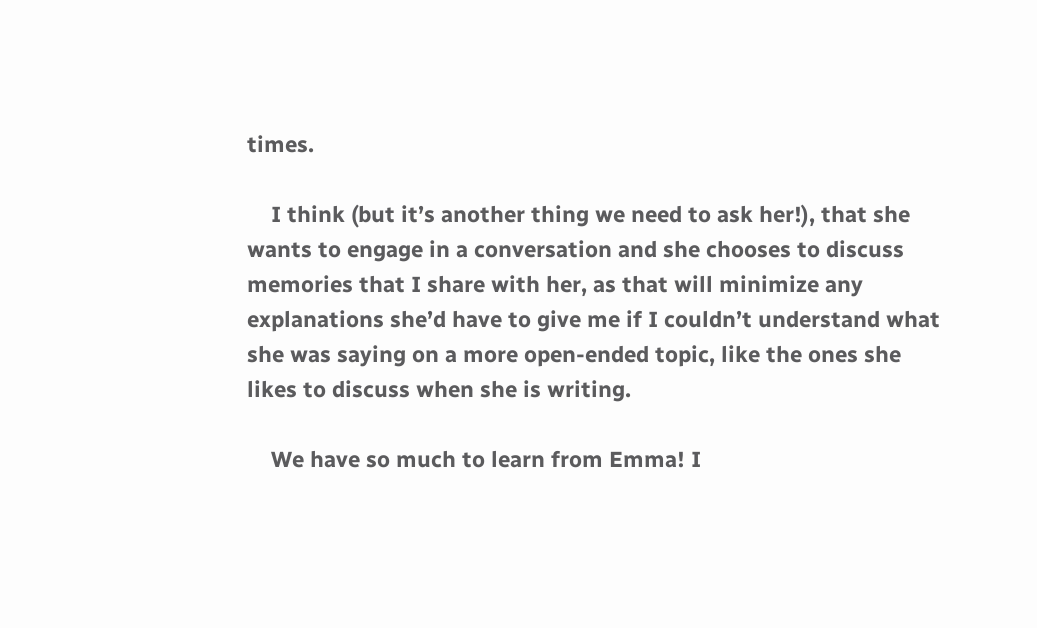times.

    I think (but it’s another thing we need to ask her!), that she wants to engage in a conversation and she chooses to discuss memories that I share with her, as that will minimize any explanations she’d have to give me if I couldn’t understand what she was saying on a more open-ended topic, like the ones she likes to discuss when she is writing.

    We have so much to learn from Emma! I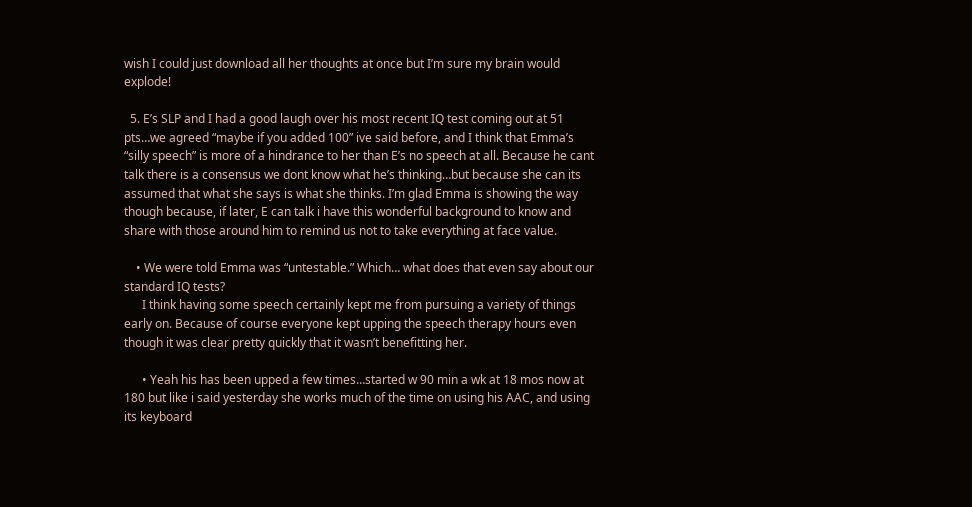wish I could just download all her thoughts at once but I’m sure my brain would explode!

  5. E’s SLP and I had a good laugh over his most recent IQ test coming out at 51 pts…we agreed “maybe if you added 100” ive said before, and I think that Emma’s “silly speech” is more of a hindrance to her than E’s no speech at all. Because he cant talk there is a consensus we dont know what he’s thinking…but because she can its assumed that what she says is what she thinks. I’m glad Emma is showing the way though because, if later, E can talk i have this wonderful background to know and share with those around him to remind us not to take everything at face value.

    • We were told Emma was “untestable.” Which… what does that even say about our standard IQ tests?
      I think having some speech certainly kept me from pursuing a variety of things early on. Because of course everyone kept upping the speech therapy hours even though it was clear pretty quickly that it wasn’t benefitting her.

      • Yeah his has been upped a few times…started w 90 min a wk at 18 mos now at 180 but like i said yesterday she works much of the time on using his AAC, and using its keyboard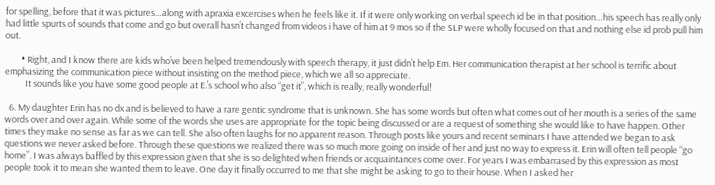for spelling, before that it was pictures…along with apraxia excercises when he feels like it. If it were only working on verbal speech id be in that position…his speech has really only had little spurts of sounds that come and go but overall hasn’t changed from videos i have of him at 9 mos so if the SLP were wholly focused on that and nothing else id prob pull him out.

        • Right, and I know there are kids who’ve been helped tremendously with speech therapy, it just didn’t help Em. Her communication therapist at her school is terrific about emphasizing the communication piece without insisting on the method piece, which we all so appreciate.
          It sounds like you have some good people at E.’s school who also “get it”, which is really, really wonderful!

  6. My daughter Erin has no dx and is believed to have a rare gentic syndrome that is unknown. She has some words but often what comes out of her mouth is a series of the same words over and over again. While some of the words she uses are appropriate for the topic being discussed or are a request of something she would like to have happen. Other times they make no sense as far as we can tell. She also often laughs for no apparent reason. Through posts like yours and recent seminars I have attended we began to ask questions we never asked before. Through these questions we realized there was so much more going on inside of her and just no way to express it. Erin will often tell people “go home”. I was always baffled by this expression given that she is so delighted when friends or acquaintances come over. For years I was embarrased by this expression as most people took it to mean she wanted them to leave. One day it finally occurred to me that she might be asking to go to their house. When I asked her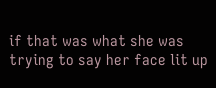if that was what she was trying to say her face lit up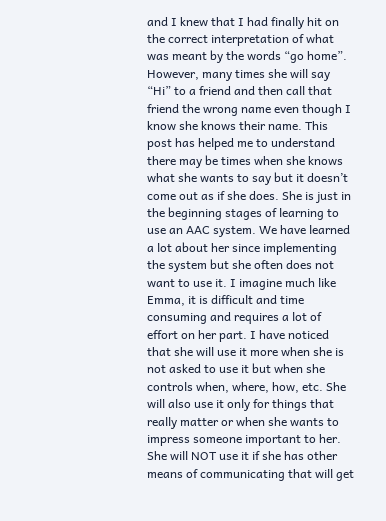and I knew that I had finally hit on the correct interpretation of what was meant by the words “go home”. However, many times she will say “Hi” to a friend and then call that friend the wrong name even though I know she knows their name. This post has helped me to understand there may be times when she knows what she wants to say but it doesn’t come out as if she does. She is just in the beginning stages of learning to use an AAC system. We have learned a lot about her since implementing the system but she often does not want to use it. I imagine much like Emma, it is difficult and time consuming and requires a lot of effort on her part. I have noticed that she will use it more when she is not asked to use it but when she controls when, where, how, etc. She will also use it only for things that really matter or when she wants to impress someone important to her. She will NOT use it if she has other means of communicating that will get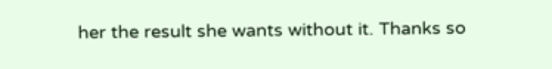her the result she wants without it. Thanks so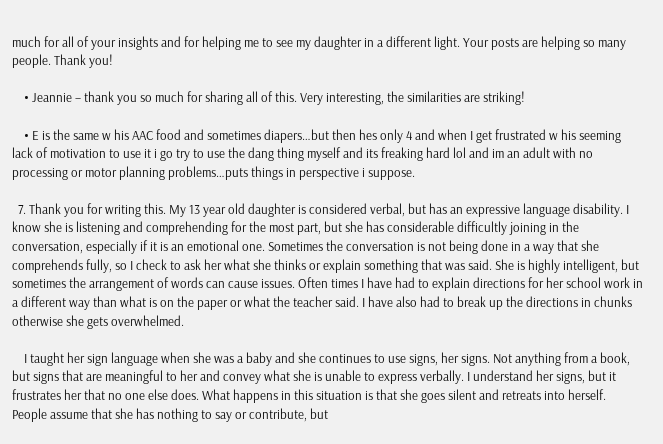much for all of your insights and for helping me to see my daughter in a different light. Your posts are helping so many people. Thank you!

    • Jeannie – thank you so much for sharing all of this. Very interesting, the similarities are striking!

    • E is the same w his AAC food and sometimes diapers…but then hes only 4 and when I get frustrated w his seeming lack of motivation to use it i go try to use the dang thing myself and its freaking hard lol and im an adult with no processing or motor planning problems…puts things in perspective i suppose.

  7. Thank you for writing this. My 13 year old daughter is considered verbal, but has an expressive language disability. I know she is listening and comprehending for the most part, but she has considerable difficultly joining in the conversation, especially if it is an emotional one. Sometimes the conversation is not being done in a way that she comprehends fully, so I check to ask her what she thinks or explain something that was said. She is highly intelligent, but sometimes the arrangement of words can cause issues. Often times I have had to explain directions for her school work in a different way than what is on the paper or what the teacher said. I have also had to break up the directions in chunks otherwise she gets overwhelmed.

    I taught her sign language when she was a baby and she continues to use signs, her signs. Not anything from a book, but signs that are meaningful to her and convey what she is unable to express verbally. I understand her signs, but it frustrates her that no one else does. What happens in this situation is that she goes silent and retreats into herself. People assume that she has nothing to say or contribute, but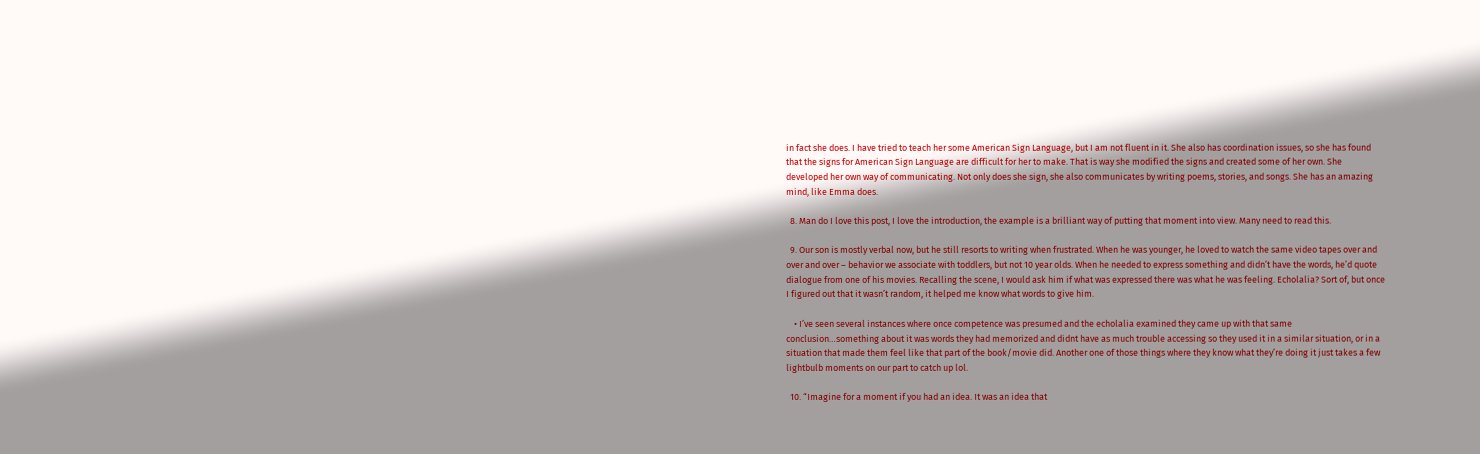in fact she does. I have tried to teach her some American Sign Language, but I am not fluent in it. She also has coordination issues, so she has found that the signs for American Sign Language are difficult for her to make. That is way she modified the signs and created some of her own. She developed her own way of communicating. Not only does she sign, she also communicates by writing poems, stories, and songs. She has an amazing mind, like Emma does.

  8. Man do I love this post, I love the introduction, the example is a brilliant way of putting that moment into view. Many need to read this.

  9. Our son is mostly verbal now, but he still resorts to writing when frustrated. When he was younger, he loved to watch the same video tapes over and over and over – behavior we associate with toddlers, but not 10 year olds. When he needed to express something and didn’t have the words, he’d quote dialogue from one of his movies. Recalling the scene, I would ask him if what was expressed there was what he was feeling. Echolalia? Sort of, but once I figured out that it wasn’t random, it helped me know what words to give him.

    • I’ve seen several instances where once competence was presumed and the echolalia examined they came up with that same conclusion…something about it was words they had memorized and didnt have as much trouble accessing so they used it in a similar situation, or in a situation that made them feel like that part of the book/movie did. Another one of those things where they know what they’re doing it just takes a few lightbulb moments on our part to catch up lol.

  10. “Imagine for a moment if you had an idea. It was an idea that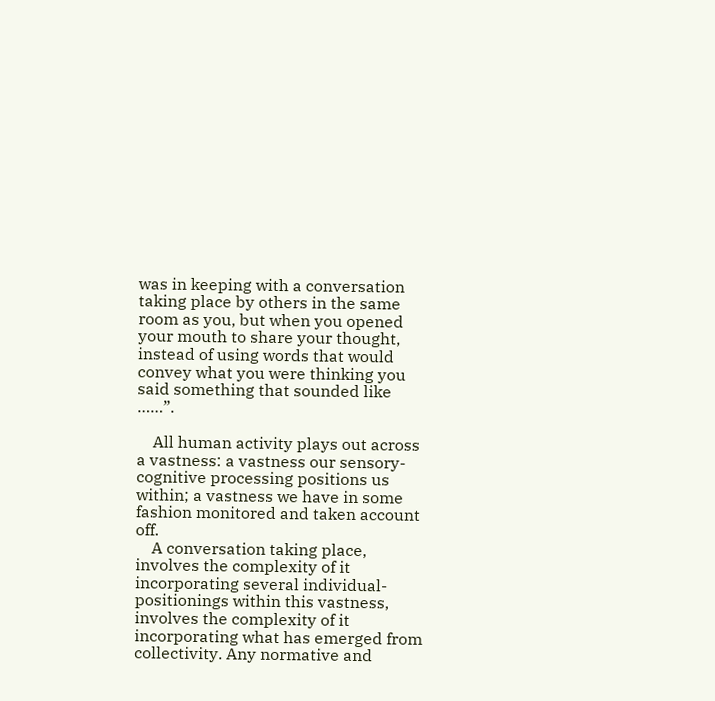was in keeping with a conversation taking place by others in the same room as you, but when you opened your mouth to share your thought, instead of using words that would convey what you were thinking you said something that sounded like ……”.

    All human activity plays out across a vastness: a vastness our sensory-cognitive processing positions us within; a vastness we have in some fashion monitored and taken account off.
    A conversation taking place, involves the complexity of it incorporating several individual-positionings within this vastness, involves the complexity of it incorporating what has emerged from collectivity. Any normative and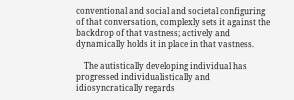conventional and social and societal configuring of that conversation, complexly sets it against the backdrop of that vastness; actively and dynamically holds it in place in that vastness.

    The autistically developing individual has progressed individualistically and idiosyncratically regards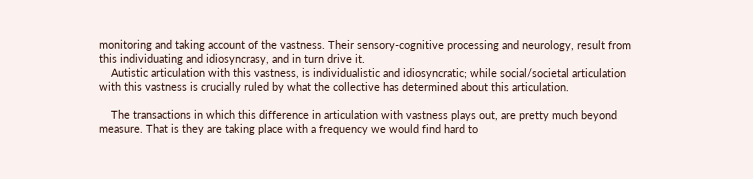monitoring and taking account of the vastness. Their sensory-cognitive processing and neurology, result from this individuating and idiosyncrasy, and in turn drive it.
    Autistic articulation with this vastness, is individualistic and idiosyncratic; while social/societal articulation with this vastness is crucially ruled by what the collective has determined about this articulation.

    The transactions in which this difference in articulation with vastness plays out, are pretty much beyond measure. That is they are taking place with a frequency we would find hard to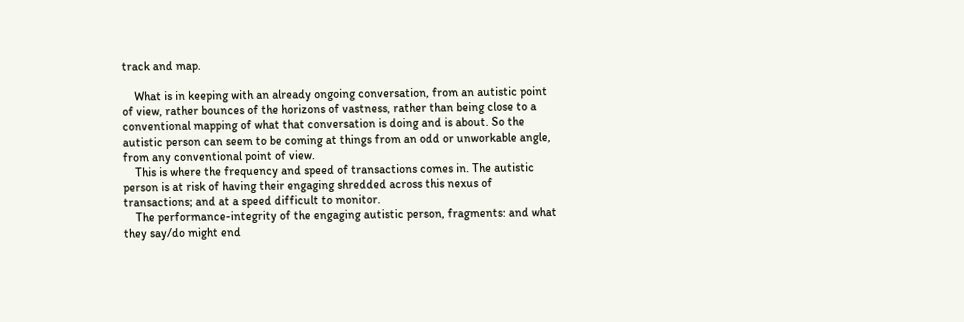track and map.

    What is in keeping with an already ongoing conversation, from an autistic point of view, rather bounces of the horizons of vastness, rather than being close to a conventional mapping of what that conversation is doing and is about. So the autistic person can seem to be coming at things from an odd or unworkable angle, from any conventional point of view.
    This is where the frequency and speed of transactions comes in. The autistic person is at risk of having their engaging shredded across this nexus of transactions; and at a speed difficult to monitor.
    The performance-integrity of the engaging autistic person, fragments: and what they say/do might end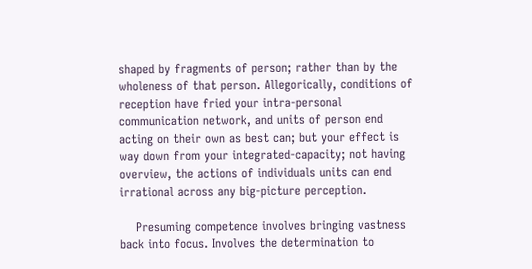shaped by fragments of person; rather than by the wholeness of that person. Allegorically, conditions of reception have fried your intra-personal communication network, and units of person end acting on their own as best can; but your effect is way down from your integrated-capacity; not having overview, the actions of individuals units can end irrational across any big-picture perception.

    Presuming competence involves bringing vastness back into focus. Involves the determination to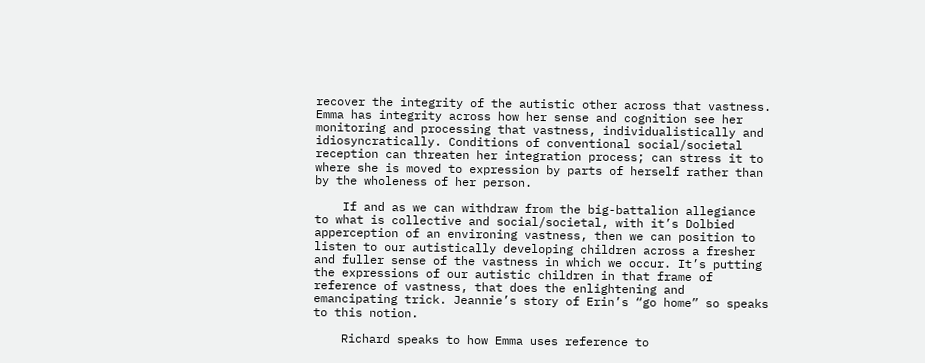recover the integrity of the autistic other across that vastness. Emma has integrity across how her sense and cognition see her monitoring and processing that vastness, individualistically and idiosyncratically. Conditions of conventional social/societal reception can threaten her integration process; can stress it to where she is moved to expression by parts of herself rather than by the wholeness of her person.

    If and as we can withdraw from the big-battalion allegiance to what is collective and social/societal, with it’s Dolbied apperception of an environing vastness, then we can position to listen to our autistically developing children across a fresher and fuller sense of the vastness in which we occur. It’s putting the expressions of our autistic children in that frame of reference of vastness, that does the enlightening and emancipating trick. Jeannie’s story of Erin’s “go home” so speaks to this notion.

    Richard speaks to how Emma uses reference to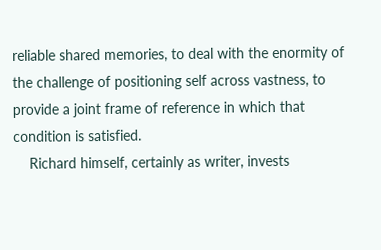reliable shared memories, to deal with the enormity of the challenge of positioning self across vastness, to provide a joint frame of reference in which that condition is satisfied.
    Richard himself, certainly as writer, invests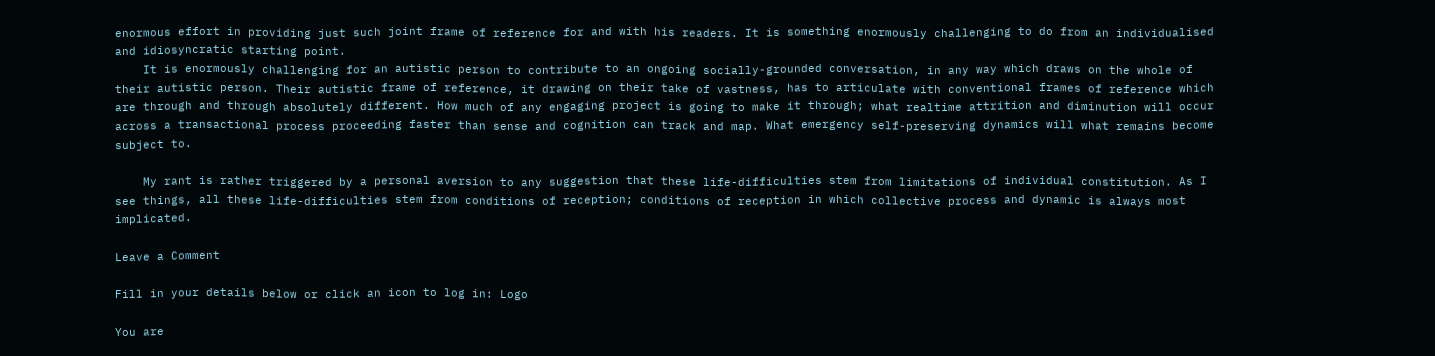enormous effort in providing just such joint frame of reference for and with his readers. It is something enormously challenging to do from an individualised and idiosyncratic starting point.
    It is enormously challenging for an autistic person to contribute to an ongoing socially-grounded conversation, in any way which draws on the whole of their autistic person. Their autistic frame of reference, it drawing on their take of vastness, has to articulate with conventional frames of reference which are through and through absolutely different. How much of any engaging project is going to make it through; what realtime attrition and diminution will occur across a transactional process proceeding faster than sense and cognition can track and map. What emergency self-preserving dynamics will what remains become subject to.

    My rant is rather triggered by a personal aversion to any suggestion that these life-difficulties stem from limitations of individual constitution. As I see things, all these life-difficulties stem from conditions of reception; conditions of reception in which collective process and dynamic is always most implicated.

Leave a Comment

Fill in your details below or click an icon to log in: Logo

You are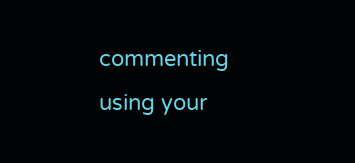commenting using your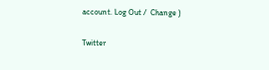account. Log Out /  Change )

Twitter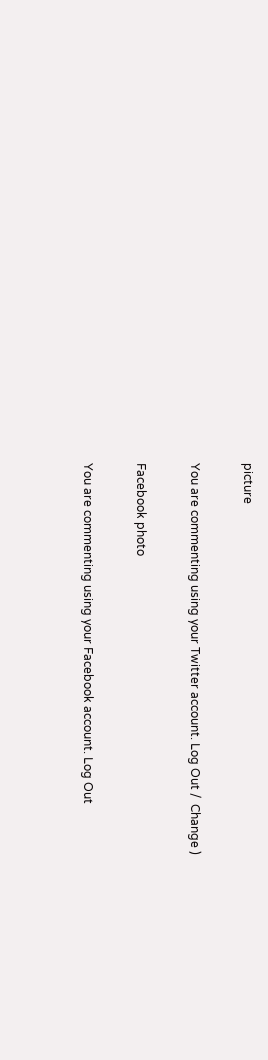picture

You are commenting using your Twitter account. Log Out /  Change )

Facebook photo

You are commenting using your Facebook account. Log Out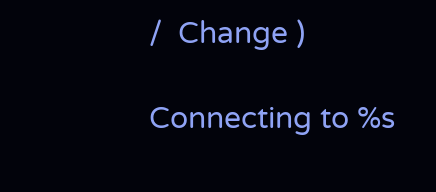/  Change )

Connecting to %s